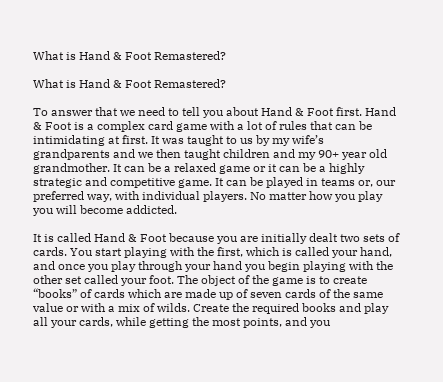What is Hand & Foot Remastered?

What is Hand & Foot Remastered?

To answer that we need to tell you about Hand & Foot first. Hand & Foot is a complex card game with a lot of rules that can be intimidating at first. It was taught to us by my wife’s grandparents and we then taught children and my 90+ year old grandmother. It can be a relaxed game or it can be a highly strategic and competitive game. It can be played in teams or, our preferred way, with individual players. No matter how you play you will become addicted.

It is called Hand & Foot because you are initially dealt two sets of cards. You start playing with the first, which is called your hand, and once you play through your hand you begin playing with the other set called your foot. The object of the game is to create “books” of cards which are made up of seven cards of the same value or with a mix of wilds. Create the required books and play all your cards, while getting the most points, and you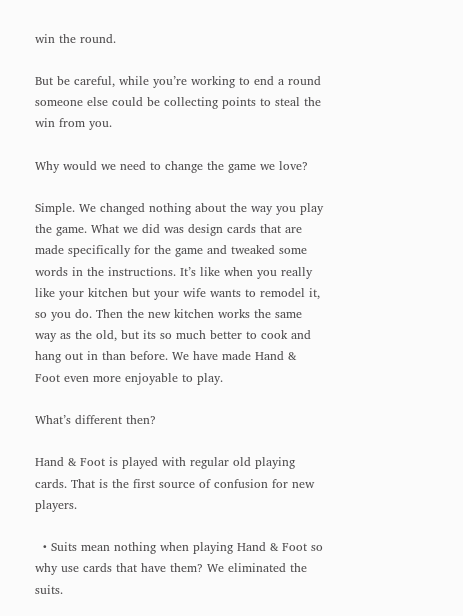win the round.

But be careful, while you’re working to end a round someone else could be collecting points to steal the win from you.

Why would we need to change the game we love?

Simple. We changed nothing about the way you play the game. What we did was design cards that are made specifically for the game and tweaked some words in the instructions. It’s like when you really like your kitchen but your wife wants to remodel it, so you do. Then the new kitchen works the same way as the old, but its so much better to cook and hang out in than before. We have made Hand & Foot even more enjoyable to play.

What’s different then?

Hand & Foot is played with regular old playing cards. That is the first source of confusion for new players.

  • Suits mean nothing when playing Hand & Foot so why use cards that have them? We eliminated the suits.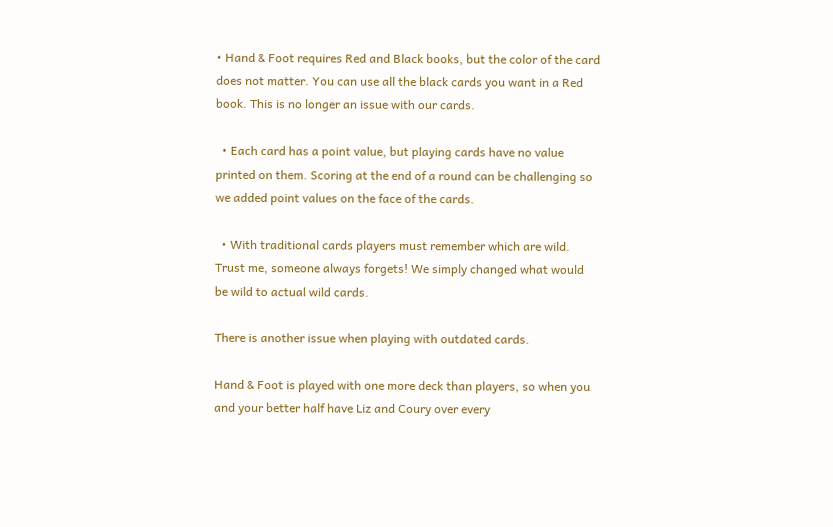• Hand & Foot requires Red and Black books, but the color of the card does not matter. You can use all the black cards you want in a Red book. This is no longer an issue with our cards.

  • Each card has a point value, but playing cards have no value printed on them. Scoring at the end of a round can be challenging so we added point values on the face of the cards.

  • With traditional cards players must remember which are wild. Trust me, someone always forgets! We simply changed what would be wild to actual wild cards.

There is another issue when playing with outdated cards.

Hand & Foot is played with one more deck than players, so when you and your better half have Liz and Coury over every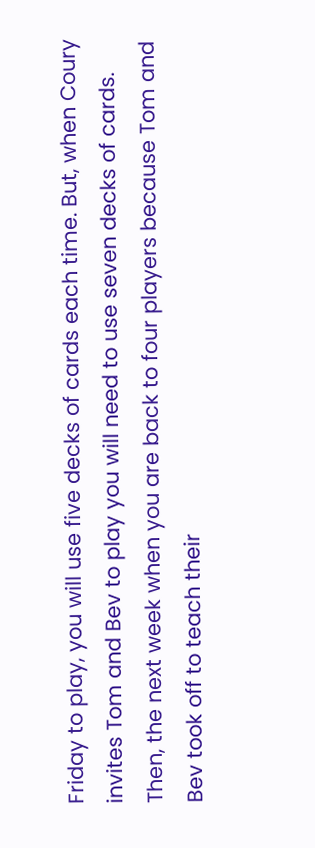Friday to play, you will use five decks of cards each time. But, when Coury invites Tom and Bev to play you will need to use seven decks of cards. Then, the next week when you are back to four players because Tom and Bev took off to teach their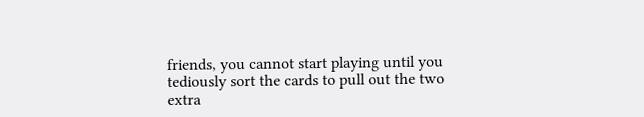friends, you cannot start playing until you tediously sort the cards to pull out the two extra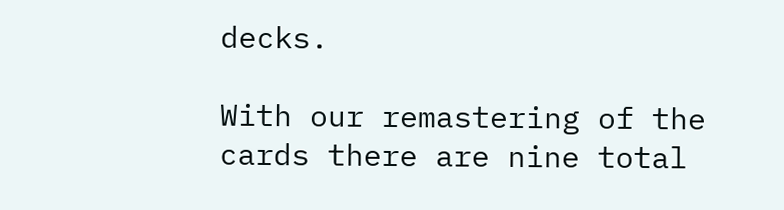decks.

With our remastering of the cards there are nine total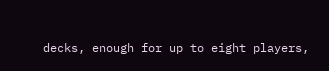decks, enough for up to eight players,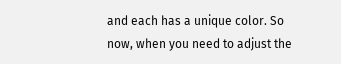and each has a unique color. So now, when you need to adjust the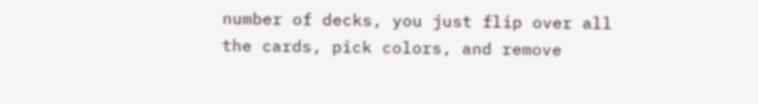number of decks, you just flip over all the cards, pick colors, and remove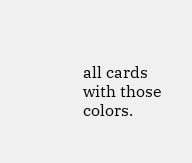all cards with those colors.